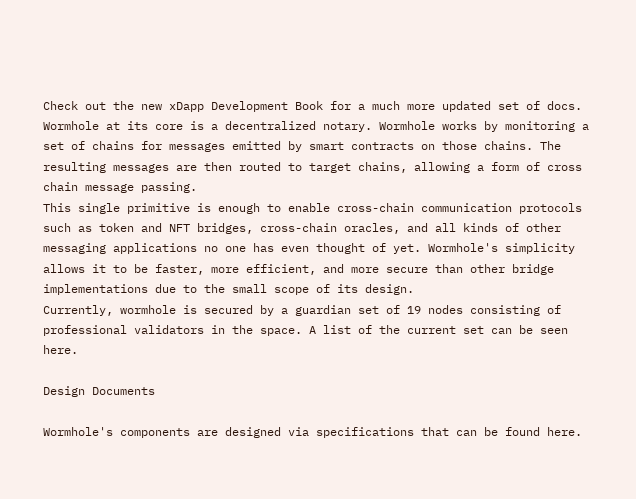Check out the new xDapp Development Book for a much more updated set of docs.
Wormhole at its core is a decentralized notary. Wormhole works by monitoring a set of chains for messages emitted by smart contracts on those chains. The resulting messages are then routed to target chains, allowing a form of cross chain message passing.
This single primitive is enough to enable cross-chain communication protocols such as token and NFT bridges, cross-chain oracles, and all kinds of other messaging applications no one has even thought of yet. Wormhole's simplicity allows it to be faster, more efficient, and more secure than other bridge implementations due to the small scope of its design.
Currently, wormhole is secured by a guardian set of 19 nodes consisting of professional validators in the space. A list of the current set can be seen here.

Design Documents

Wormhole's components are designed via specifications that can be found here.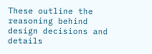These outline the reasoning behind design decisions and details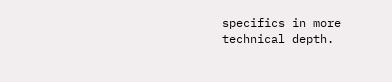specifics in more technical depth.